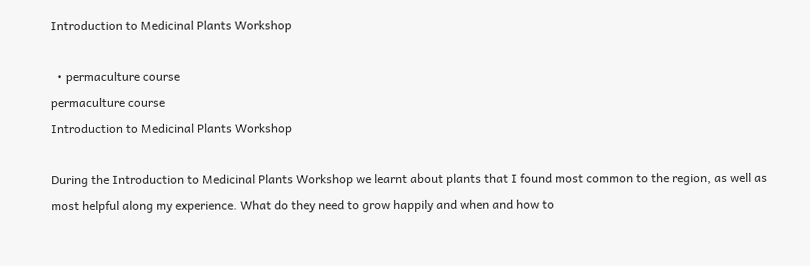Introduction to Medicinal Plants Workshop

  • permaculture course
permaculture course
Introduction to Medicinal Plants Workshop

During the Introduction to Medicinal Plants Workshop we learnt about plants that I found most common to the region, as well as most helpful along my experience. What do they need to grow happily and when and how to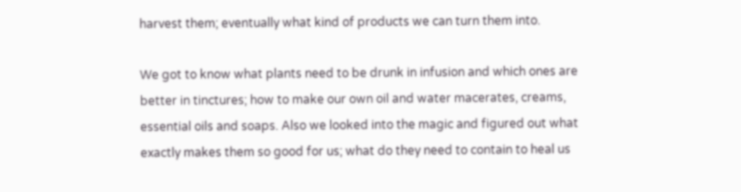harvest them; eventually what kind of products we can turn them into.

We got to know what plants need to be drunk in infusion and which ones are better in tinctures; how to make our own oil and water macerates, creams, essential oils and soaps. Also we looked into the magic and figured out what exactly makes them so good for us; what do they need to contain to heal us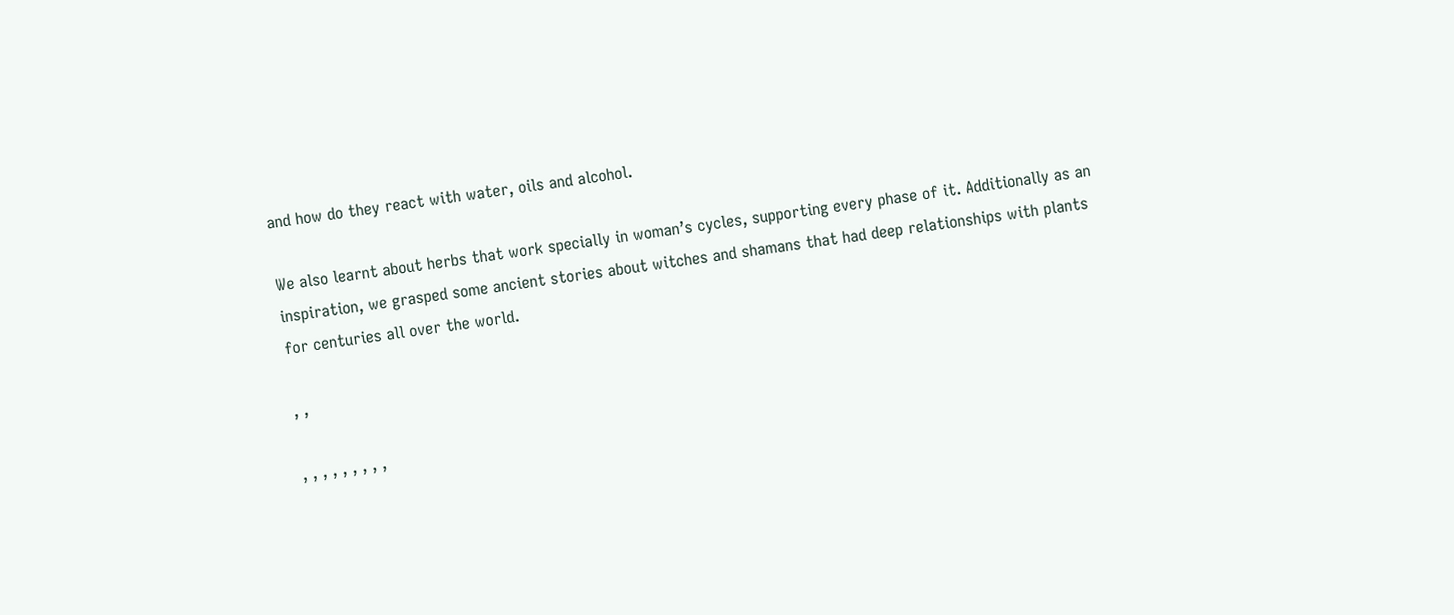and how do they react with water, oils and alcohol.

We also learnt about herbs that work specially in woman’s cycles, supporting every phase of it. Additionally as an inspiration, we grasped some ancient stories about witches and shamans that had deep relationships with plants for centuries all over the world.

, ,

, , , , , , , , ,